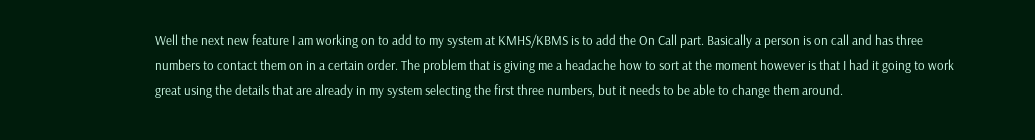Well the next new feature I am working on to add to my system at KMHS/KBMS is to add the On Call part. Basically a person is on call and has three numbers to contact them on in a certain order. The problem that is giving me a headache how to sort at the moment however is that I had it going to work great using the details that are already in my system selecting the first three numbers, but it needs to be able to change them around.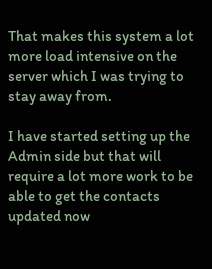That makes this system a lot more load intensive on the server which I was trying to stay away from.

I have started setting up the Admin side but that will require a lot more work to be able to get the contacts updated now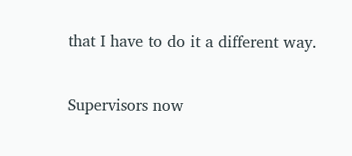that I have to do it a different way.

Supervisors now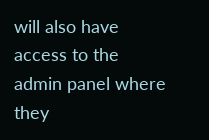will also have access to the admin panel where they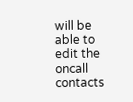will be able to edit the oncall contacts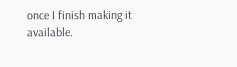once I finish making it available.